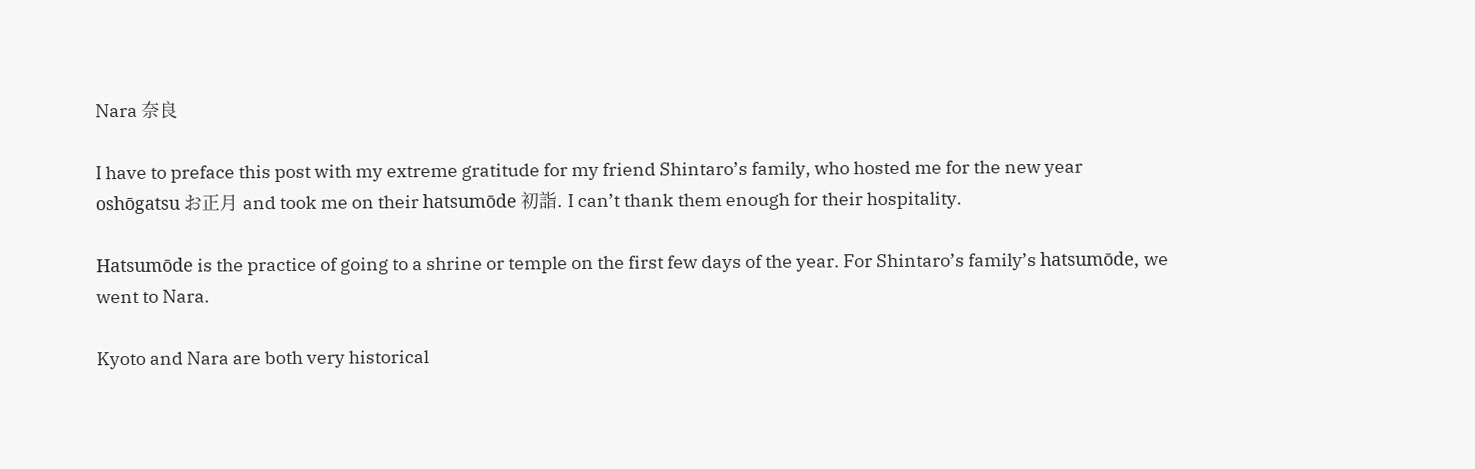Nara 奈良

I have to preface this post with my extreme gratitude for my friend Shintaro’s family, who hosted me for the new year oshōgatsu お正月 and took me on their hatsumōde 初詣. I can’t thank them enough for their hospitality.

Hatsumōde is the practice of going to a shrine or temple on the first few days of the year. For Shintaro’s family’s hatsumōde, we went to Nara.

Kyoto and Nara are both very historical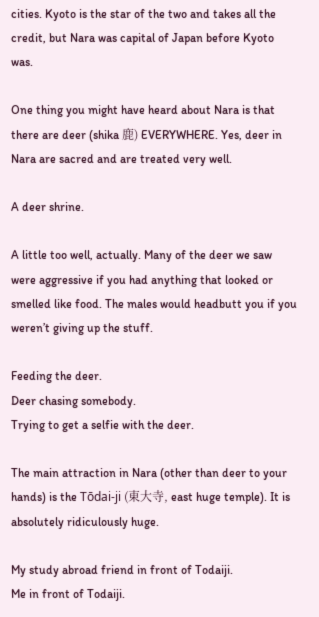cities. Kyoto is the star of the two and takes all the credit, but Nara was capital of Japan before Kyoto was.

One thing you might have heard about Nara is that there are deer (shika 鹿) EVERYWHERE. Yes, deer in Nara are sacred and are treated very well.

A deer shrine.

A little too well, actually. Many of the deer we saw were aggressive if you had anything that looked or smelled like food. The males would headbutt you if you weren’t giving up the stuff.

Feeding the deer.
Deer chasing somebody.
Trying to get a selfie with the deer.

The main attraction in Nara (other than deer to your hands) is the Tōdai-ji (東大寺, east huge temple). It is absolutely ridiculously huge.

My study abroad friend in front of Todaiji.
Me in front of Todaiji.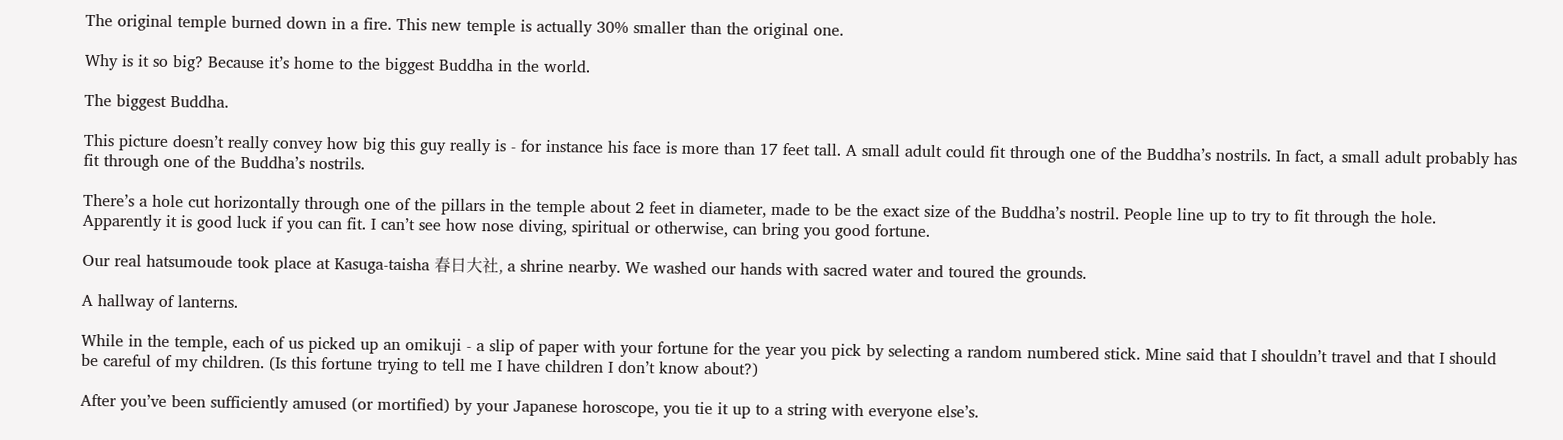The original temple burned down in a fire. This new temple is actually 30% smaller than the original one.

Why is it so big? Because it’s home to the biggest Buddha in the world.

The biggest Buddha.

This picture doesn’t really convey how big this guy really is - for instance his face is more than 17 feet tall. A small adult could fit through one of the Buddha’s nostrils. In fact, a small adult probably has fit through one of the Buddha’s nostrils.

There’s a hole cut horizontally through one of the pillars in the temple about 2 feet in diameter, made to be the exact size of the Buddha’s nostril. People line up to try to fit through the hole. Apparently it is good luck if you can fit. I can’t see how nose diving, spiritual or otherwise, can bring you good fortune.

Our real hatsumoude took place at Kasuga-taisha 春日大社, a shrine nearby. We washed our hands with sacred water and toured the grounds.

A hallway of lanterns.

While in the temple, each of us picked up an omikuji - a slip of paper with your fortune for the year you pick by selecting a random numbered stick. Mine said that I shouldn’t travel and that I should be careful of my children. (Is this fortune trying to tell me I have children I don’t know about?)

After you’ve been sufficiently amused (or mortified) by your Japanese horoscope, you tie it up to a string with everyone else’s.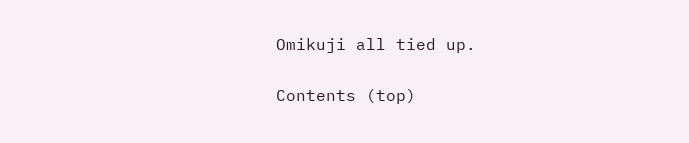Omikuji all tied up.

Contents (top)